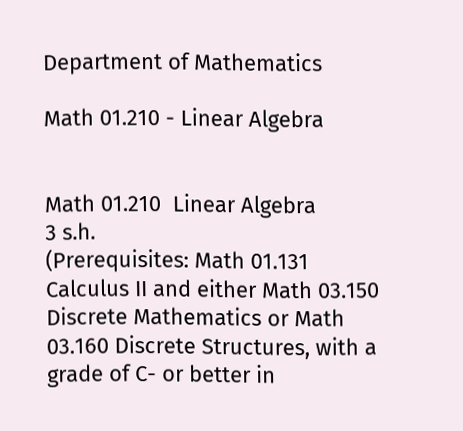Department of Mathematics

Math 01.210 - Linear Algebra


Math 01.210  Linear Algebra                                                                                             3 s.h.
(Prerequisites: Math 01.131 Calculus II and either Math 03.150 Discrete Mathematics or Math 03.160 Discrete Structures, with a grade of C- or better in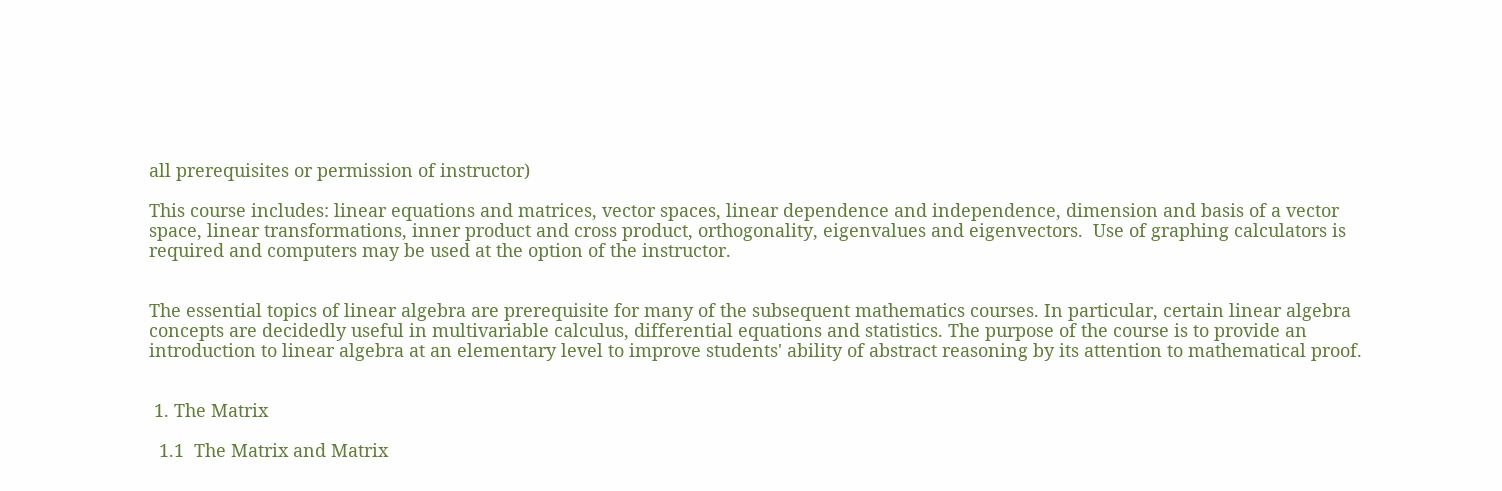all prerequisites or permission of instructor)

This course includes: linear equations and matrices, vector spaces, linear dependence and independence, dimension and basis of a vector space, linear transformations, inner product and cross product, orthogonality, eigenvalues and eigenvectors.  Use of graphing calculators is required and computers may be used at the option of the instructor.


The essential topics of linear algebra are prerequisite for many of the subsequent mathematics courses. In particular, certain linear algebra concepts are decidedly useful in multivariable calculus, differential equations and statistics. The purpose of the course is to provide an introduction to linear algebra at an elementary level to improve students' ability of abstract reasoning by its attention to mathematical proof.


 1. The Matrix

  1.1  The Matrix and Matrix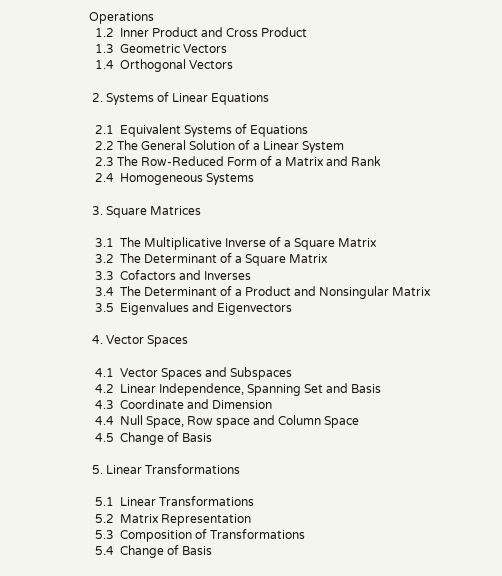Operations
  1.2  Inner Product and Cross Product
  1.3  Geometric Vectors
  1.4  Orthogonal Vectors

 2. Systems of Linear Equations

  2.1  Equivalent Systems of Equations
  2.2 The General Solution of a Linear System
  2.3 The Row-Reduced Form of a Matrix and Rank
  2.4  Homogeneous Systems

 3. Square Matrices

  3.1  The Multiplicative Inverse of a Square Matrix
  3.2  The Determinant of a Square Matrix
  3.3  Cofactors and Inverses
  3.4  The Determinant of a Product and Nonsingular Matrix
  3.5  Eigenvalues and Eigenvectors

 4. Vector Spaces

  4.1  Vector Spaces and Subspaces
  4.2  Linear Independence, Spanning Set and Basis
  4.3  Coordinate and Dimension
  4.4  Null Space, Row space and Column Space
  4.5  Change of Basis

 5. Linear Transformations

  5.1  Linear Transformations
  5.2  Matrix Representation
  5.3  Composition of Transformations
  5.4  Change of Basis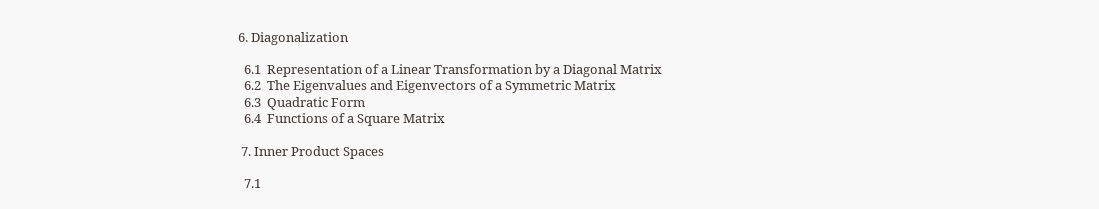6. Diagonalization

  6.1  Representation of a Linear Transformation by a Diagonal Matrix
  6.2  The Eigenvalues and Eigenvectors of a Symmetric Matrix
  6.3  Quadratic Form
  6.4  Functions of a Square Matrix

 7. Inner Product Spaces

  7.1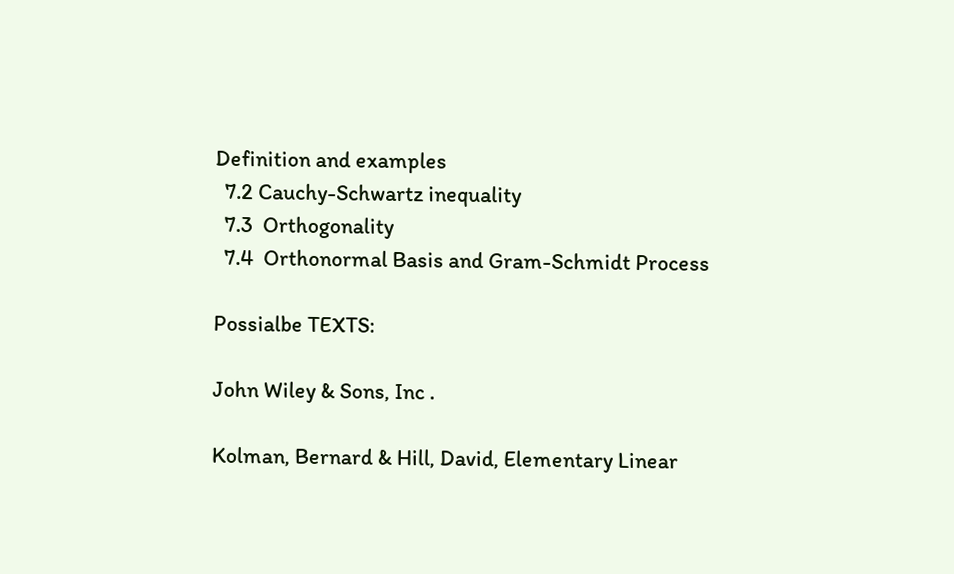Definition and examples
  7.2 Cauchy-Schwartz inequality
  7.3  Orthogonality
  7.4  Orthonormal Basis and Gram-Schmidt Process

Possialbe TEXTS:

John Wiley & Sons, Inc .

Kolman, Bernard & Hill, David, Elementary Linear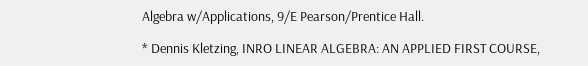Algebra w/Applications, 9/E Pearson/Prentice Hall.

* Dennis Kletzing, INRO LINEAR ALGEBRA: AN APPLIED FIRST COURSE,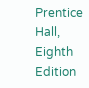Prentice Hall, Eighth Edition